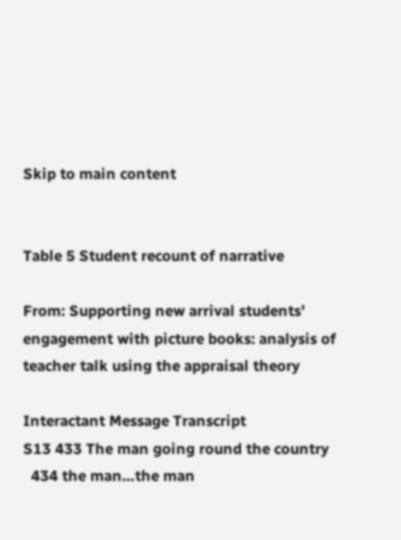Skip to main content


Table 5 Student recount of narrative

From: Supporting new arrival students’ engagement with picture books: analysis of teacher talk using the appraisal theory

Interactant Message Transcript
S13 433 The man going round the country
  434 the man…the man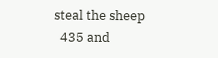steal the sheep
  435 and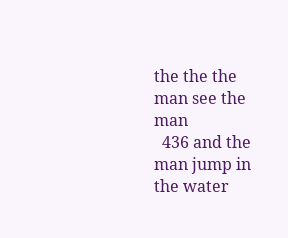the the the man see the man
  436 and the man jump in the water